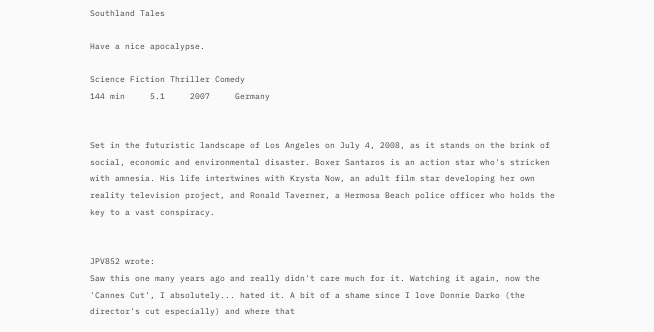Southland Tales

Have a nice apocalypse.

Science Fiction Thriller Comedy
144 min     5.1     2007     Germany


Set in the futuristic landscape of Los Angeles on July 4, 2008, as it stands on the brink of social, economic and environmental disaster. Boxer Santaros is an action star who's stricken with amnesia. His life intertwines with Krysta Now, an adult film star developing her own reality television project, and Ronald Taverner, a Hermosa Beach police officer who holds the key to a vast conspiracy.


JPV852 wrote:
Saw this one many years ago and really didn't care much for it. Watching it again, now the 'Cannes Cut', I absolutely... hated it. A bit of a shame since I love Donnie Darko (the director's cut especially) and where that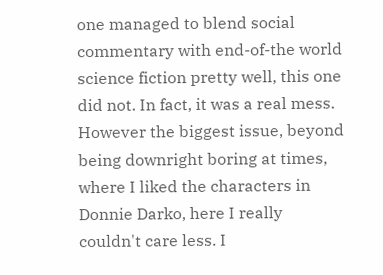one managed to blend social commentary with end-of-the world science fiction pretty well, this one did not. In fact, it was a real mess. However the biggest issue, beyond being downright boring at times, where I liked the characters in Donnie Darko, here I really couldn't care less. I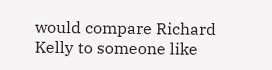would compare Richard Kelly to someone like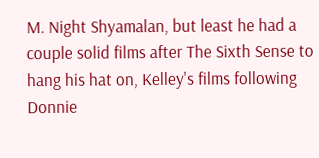M. Night Shyamalan, but least he had a couple solid films after The Sixth Sense to hang his hat on, Kelley's films following Donnie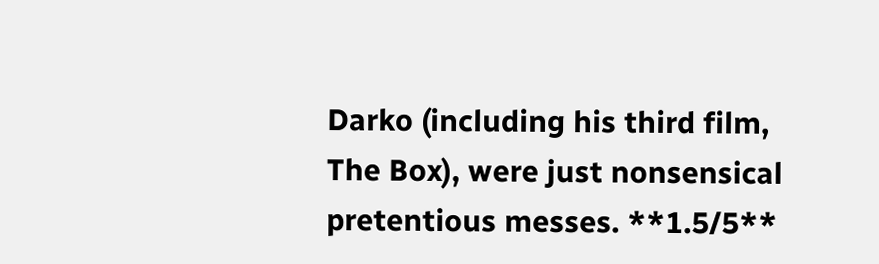Darko (including his third film, The Box), were just nonsensical pretentious messes. **1.5/5**